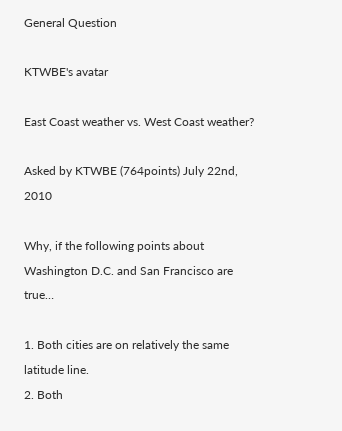General Question

KTWBE's avatar

East Coast weather vs. West Coast weather?

Asked by KTWBE (764points) July 22nd, 2010

Why, if the following points about Washington D.C. and San Francisco are true…

1. Both cities are on relatively the same latitude line.
2. Both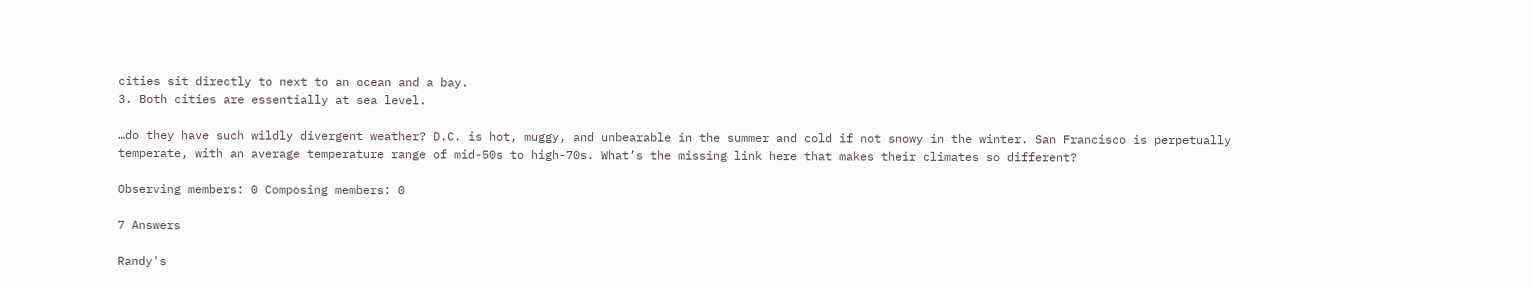cities sit directly to next to an ocean and a bay.
3. Both cities are essentially at sea level.

…do they have such wildly divergent weather? D.C. is hot, muggy, and unbearable in the summer and cold if not snowy in the winter. San Francisco is perpetually temperate, with an average temperature range of mid-50s to high-70s. What’s the missing link here that makes their climates so different?

Observing members: 0 Composing members: 0

7 Answers

Randy's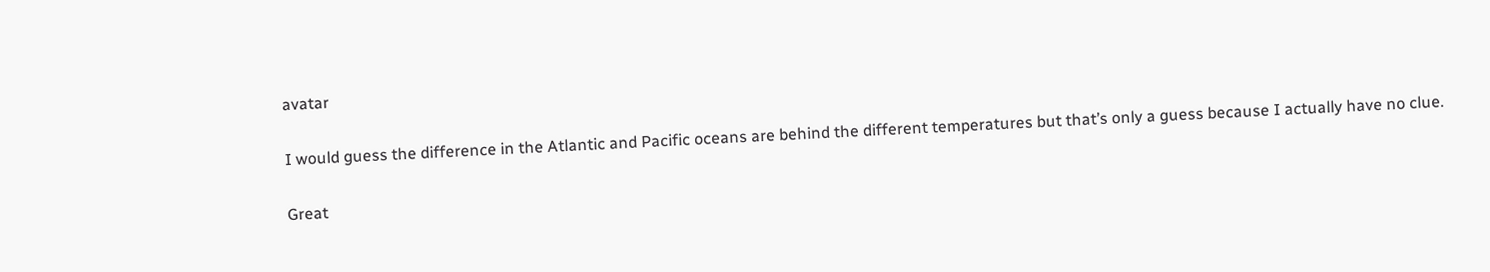avatar

I would guess the difference in the Atlantic and Pacific oceans are behind the different temperatures but that’s only a guess because I actually have no clue.

Great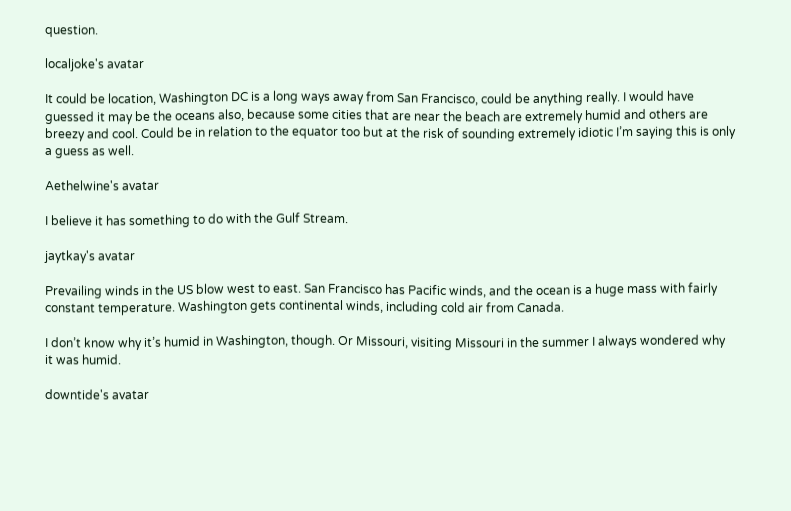question.

localjoke's avatar

It could be location, Washington DC is a long ways away from San Francisco, could be anything really. I would have guessed it may be the oceans also, because some cities that are near the beach are extremely humid and others are breezy and cool. Could be in relation to the equator too but at the risk of sounding extremely idiotic I’m saying this is only a guess as well.

Aethelwine's avatar

I believe it has something to do with the Gulf Stream.

jaytkay's avatar

Prevailing winds in the US blow west to east. San Francisco has Pacific winds, and the ocean is a huge mass with fairly constant temperature. Washington gets continental winds, including cold air from Canada.

I don’t know why it’s humid in Washington, though. Or Missouri, visiting Missouri in the summer I always wondered why it was humid.

downtide's avatar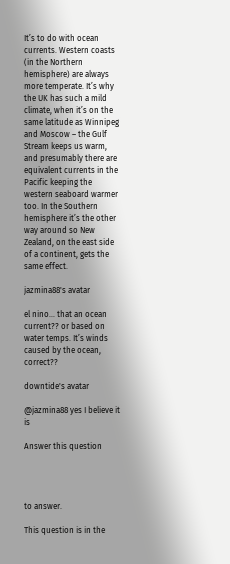It’s to do with ocean currents. Western coasts (in the Northern hemisphere) are always more temperate. It’s why the UK has such a mild climate, when it’s on the same latitude as Winnipeg and Moscow – the Gulf Stream keeps us warm, and presumably there are equivalent currents in the Pacific keeping the western seaboard warmer too. In the Southern hemisphere it’s the other way around so New Zealand, on the east side of a continent, gets the same effect.

jazmina88's avatar

el nino… that an ocean current?? or based on water temps. It’s winds caused by the ocean, correct??

downtide's avatar

@jazmina88 yes I believe it is

Answer this question




to answer.

This question is in the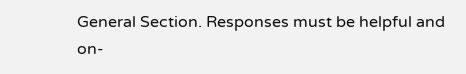General Section. Responses must be helpful and on-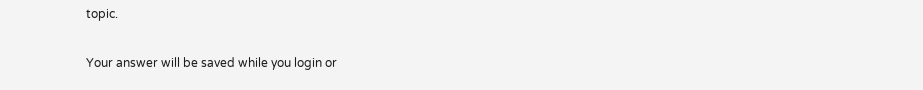topic.

Your answer will be saved while you login or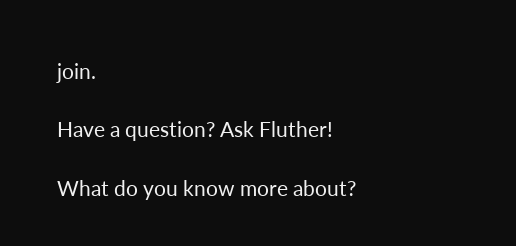join.

Have a question? Ask Fluther!

What do you know more about?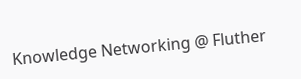Knowledge Networking @ Fluther